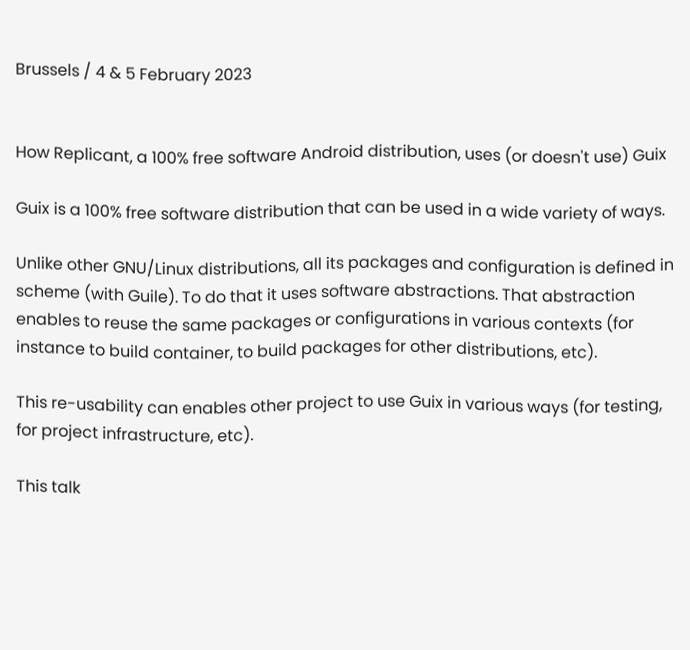Brussels / 4 & 5 February 2023


How Replicant, a 100% free software Android distribution, uses (or doesn't use) Guix

Guix is a 100% free software distribution that can be used in a wide variety of ways.

Unlike other GNU/Linux distributions, all its packages and configuration is defined in scheme (with Guile). To do that it uses software abstractions. That abstraction enables to reuse the same packages or configurations in various contexts (for instance to build container, to build packages for other distributions, etc).

This re-usability can enables other project to use Guix in various ways (for testing, for project infrastructure, etc).

This talk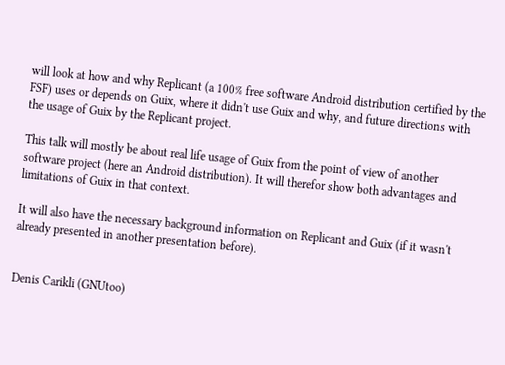will look at how and why Replicant (a 100% free software Android distribution certified by the FSF) uses or depends on Guix, where it didn't use Guix and why, and future directions with the usage of Guix by the Replicant project.

This talk will mostly be about real life usage of Guix from the point of view of another software project (here an Android distribution). It will therefor show both advantages and limitations of Guix in that context.

It will also have the necessary background information on Replicant and Guix (if it wasn't already presented in another presentation before).


Denis Carikli (GNUtoo)